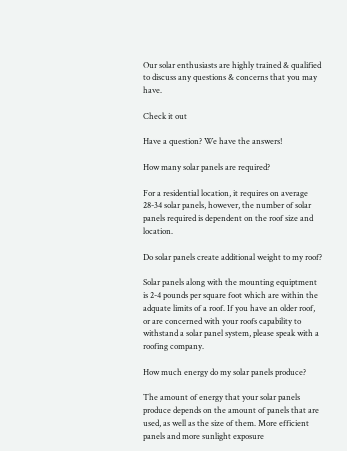Our solar enthusiasts are highly trained & qualified to discuss any questions & concerns that you may have.

Check it out

Have a question? We have the answers!

How many solar panels are required?

For a residential location, it requires on average 28-34 solar panels, however, the number of solar panels required is dependent on the roof size and location.

Do solar panels create additional weight to my roof?

Solar panels along with the mounting equiptment is 2-4 pounds per square foot which are within the adquate limits of a roof. If you have an older roof, or are concerned with your roofs capability to withstand a solar panel system, please speak with a roofing company.

How much energy do my solar panels produce?

The amount of energy that your solar panels produce depends on the amount of panels that are used, as well as the size of them. More efficient panels and more sunlight exposure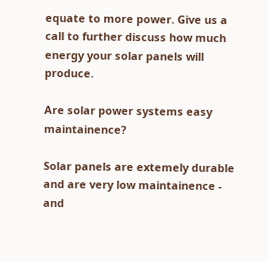equate to more power. Give us a call to further discuss how much energy your solar panels will produce.

Are solar power systems easy maintainence?

Solar panels are extemely durable and are very low maintainence - and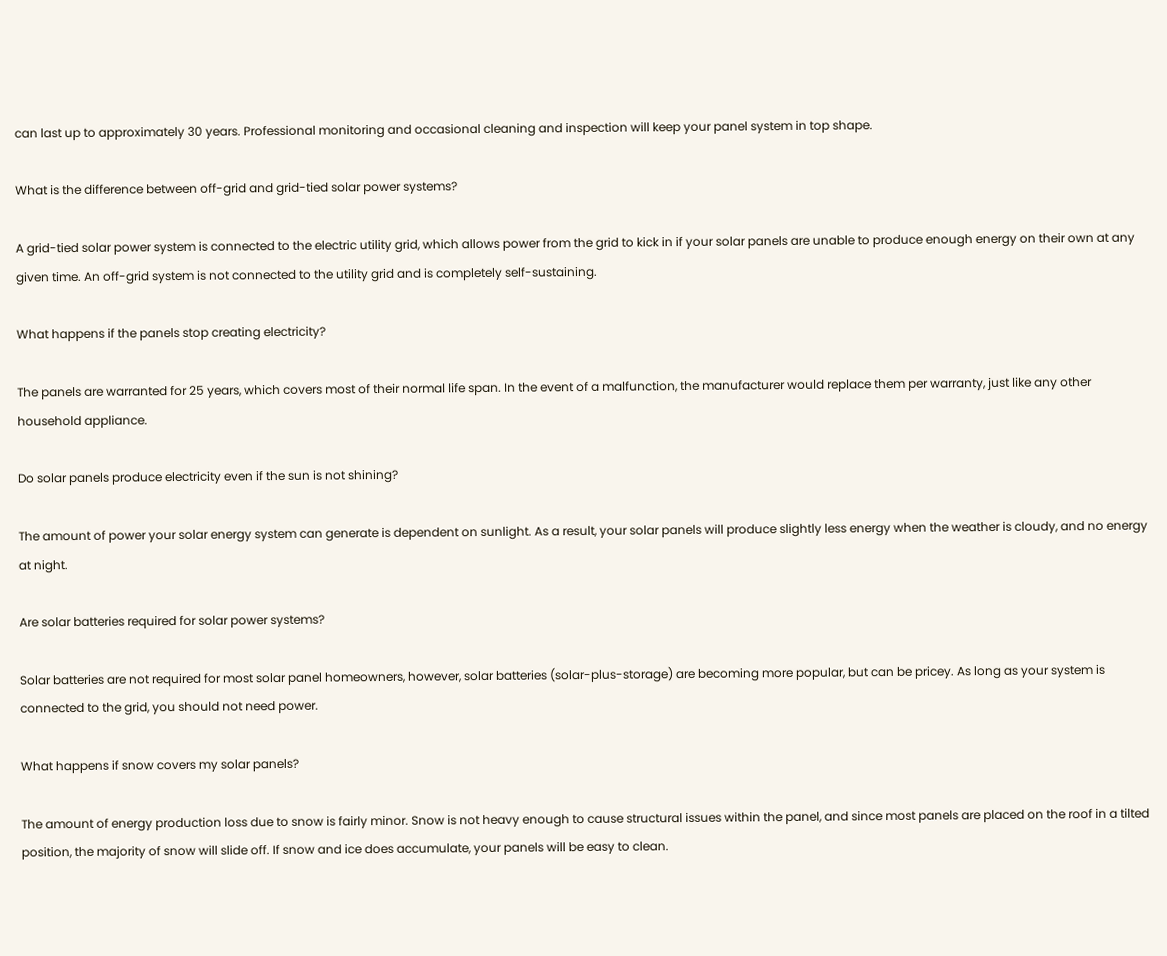can last up to approximately 30 years. Professional monitoring and occasional cleaning and inspection will keep your panel system in top shape.

What is the difference between off-grid and grid-tied solar power systems?

A grid-tied solar power system is connected to the electric utility grid, which allows power from the grid to kick in if your solar panels are unable to produce enough energy on their own at any given time. An off-grid system is not connected to the utility grid and is completely self-sustaining.

What happens if the panels stop creating electricity?

The panels are warranted for 25 years, which covers most of their normal life span. In the event of a malfunction, the manufacturer would replace them per warranty, just like any other household appliance.

Do solar panels produce electricity even if the sun is not shining?

The amount of power your solar energy system can generate is dependent on sunlight. As a result, your solar panels will produce slightly less energy when the weather is cloudy, and no energy at night.

Are solar batteries required for solar power systems?

Solar batteries are not required for most solar panel homeowners, however, solar batteries (solar-plus-storage) are becoming more popular, but can be pricey. As long as your system is connected to the grid, you should not need power.

What happens if snow covers my solar panels?

The amount of energy production loss due to snow is fairly minor. Snow is not heavy enough to cause structural issues within the panel, and since most panels are placed on the roof in a tilted position, the majority of snow will slide off. If snow and ice does accumulate, your panels will be easy to clean.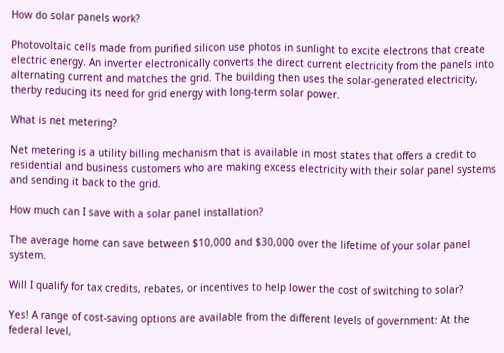How do solar panels work?

Photovoltaic cells made from purified silicon use photos in sunlight to excite electrons that create electric energy. An inverter electronically converts the direct current electricity from the panels into alternating current and matches the grid. The building then uses the solar-generated electricity, therby reducing its need for grid energy with long-term solar power.

What is net metering?

Net metering is a utility billing mechanism that is available in most states that offers a credit to residential and business customers who are making excess electricity with their solar panel systems and sending it back to the grid.

How much can I save with a solar panel installation?

The average home can save between $10,000 and $30,000 over the lifetime of your solar panel system.

Will I qualify for tax credits, rebates, or incentives to help lower the cost of switching to solar?

Yes! A range of cost-saving options are available from the different levels of government: At the federal level,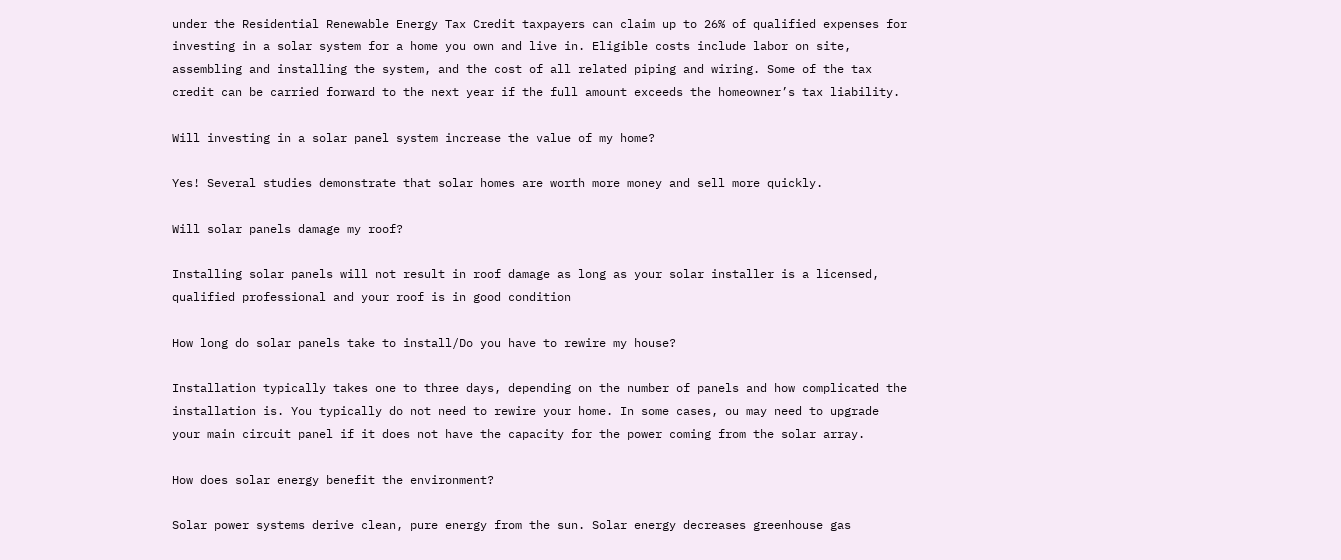under the Residential Renewable Energy Tax Credit taxpayers can claim up to 26% of qualified expenses for investing in a solar system for a home you own and live in. Eligible costs include labor on site, assembling and installing the system, and the cost of all related piping and wiring. Some of the tax credit can be carried forward to the next year if the full amount exceeds the homeowner’s tax liability.

Will investing in a solar panel system increase the value of my home?

Yes! Several studies demonstrate that solar homes are worth more money and sell more quickly.

Will solar panels damage my roof?

Installing solar panels will not result in roof damage as long as your solar installer is a licensed, qualified professional and your roof is in good condition

How long do solar panels take to install/Do you have to rewire my house?

Installation typically takes one to three days, depending on the number of panels and how complicated the installation is. You typically do not need to rewire your home. In some cases, ou may need to upgrade your main circuit panel if it does not have the capacity for the power coming from the solar array.

How does solar energy benefit the environment?

Solar power systems derive clean, pure energy from the sun. Solar energy decreases greenhouse gas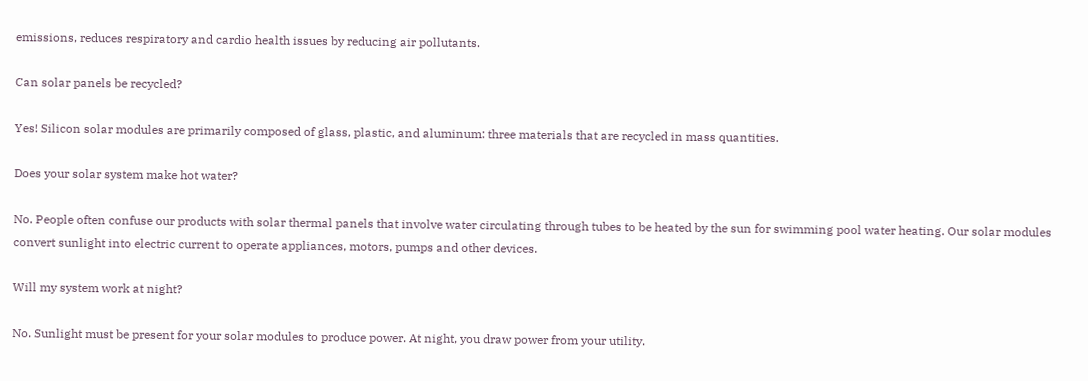emissions, reduces respiratory and cardio health issues by reducing air pollutants.

Can solar panels be recycled?

Yes! Silicon solar modules are primarily composed of glass, plastic, and aluminum: three materials that are recycled in mass quantities.

Does your solar system make hot water?

No. People often confuse our products with solar thermal panels that involve water circulating through tubes to be heated by the sun for swimming pool water heating. Our solar modules convert sunlight into electric current to operate appliances, motors, pumps and other devices.

Will my system work at night?

No. Sunlight must be present for your solar modules to produce power. At night, you draw power from your utility.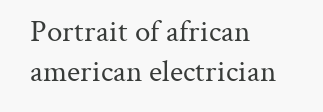Portrait of african american electrician